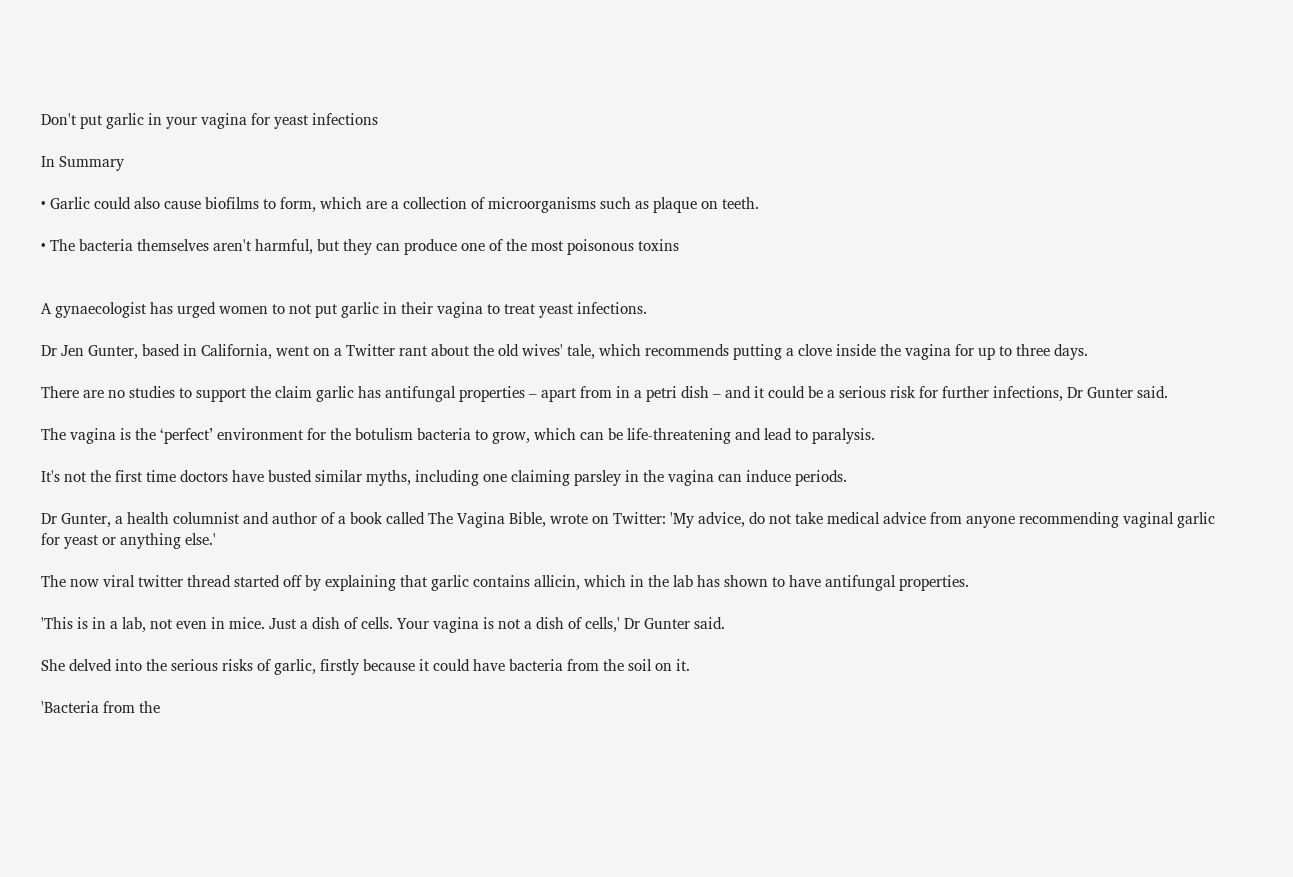Don't put garlic in your vagina for yeast infections

In Summary

• Garlic could also cause biofilms to form, which are a collection of microorganisms such as plaque on teeth.

• The bacteria themselves aren't harmful, but they can produce one of the most poisonous toxins


A gynaecologist has urged women to not put garlic in their vagina to treat yeast infections.

Dr Jen Gunter, based in California, went on a Twitter rant about the old wives' tale, which recommends putting a clove inside the vagina for up to three days.

There are no studies to support the claim garlic has antifungal properties – apart from in a petri dish – and it could be a serious risk for further infections, Dr Gunter said.

The vagina is the ‘perfect’ environment for the botulism bacteria to grow, which can be life-threatening and lead to paralysis.

It's not the first time doctors have busted similar myths, including one claiming parsley in the vagina can induce periods.

Dr Gunter, a health columnist and author of a book called The Vagina Bible, wrote on Twitter: 'My advice, do not take medical advice from anyone recommending vaginal garlic for yeast or anything else.'

The now viral twitter thread started off by explaining that garlic contains allicin, which in the lab has shown to have antifungal properties.

'This is in a lab, not even in mice. Just a dish of cells. Your vagina is not a dish of cells,' Dr Gunter said.

She delved into the serious risks of garlic, firstly because it could have bacteria from the soil on it.

'Bacteria from the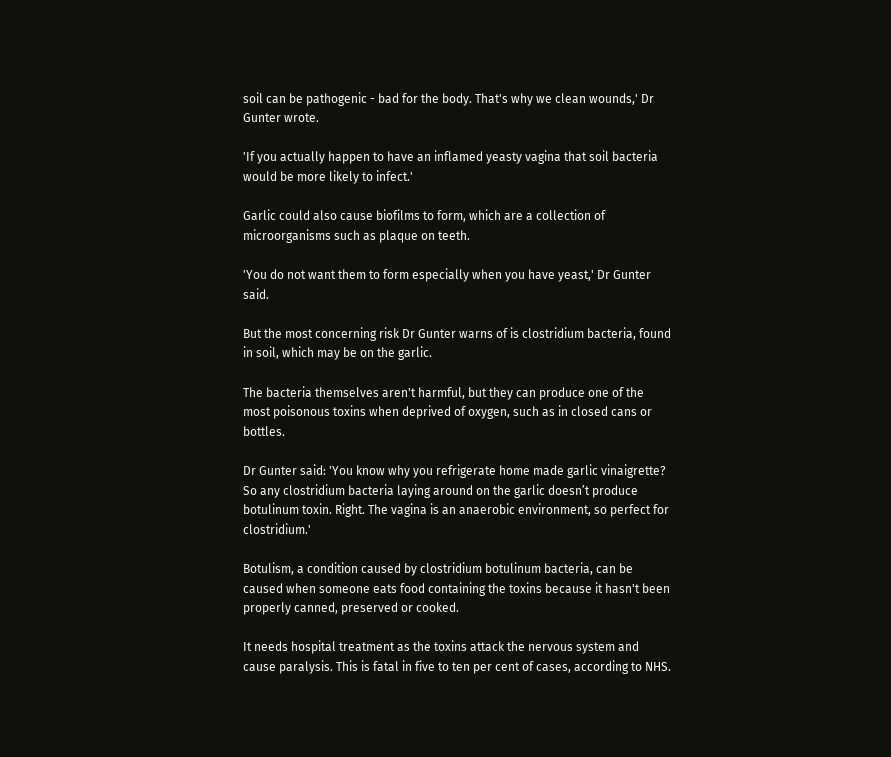soil can be pathogenic - bad for the body. That's why we clean wounds,' Dr Gunter wrote.

'If you actually happen to have an inflamed yeasty vagina that soil bacteria would be more likely to infect.'

Garlic could also cause biofilms to form, which are a collection of microorganisms such as plaque on teeth.

'You do not want them to form especially when you have yeast,' Dr Gunter said.

But the most concerning risk Dr Gunter warns of is clostridium bacteria, found in soil, which may be on the garlic.

The bacteria themselves aren't harmful, but they can produce one of the most poisonous toxins when deprived of oxygen, such as in closed cans or bottles.

Dr Gunter said: 'You know why you refrigerate home made garlic vinaigrette? So any clostridium bacteria laying around on the garlic doesn’t produce botulinum toxin. Right. The vagina is an anaerobic environment, so perfect for clostridium.'

Botulism, a condition caused by clostridium botulinum bacteria, can be caused when someone eats food containing the toxins because it hasn't been properly canned, preserved or cooked.

It needs hospital treatment as the toxins attack the nervous system and cause paralysis. This is fatal in five to ten per cent of cases, according to NHS.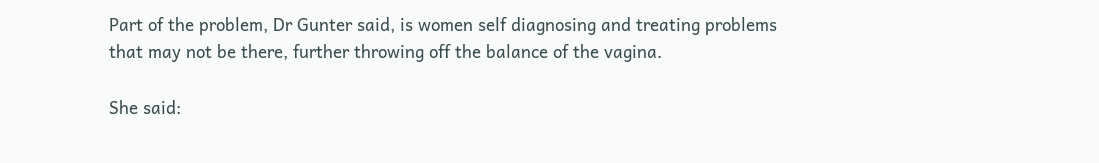Part of the problem, Dr Gunter said, is women self diagnosing and treating problems that may not be there, further throwing off the balance of the vagina.

She said: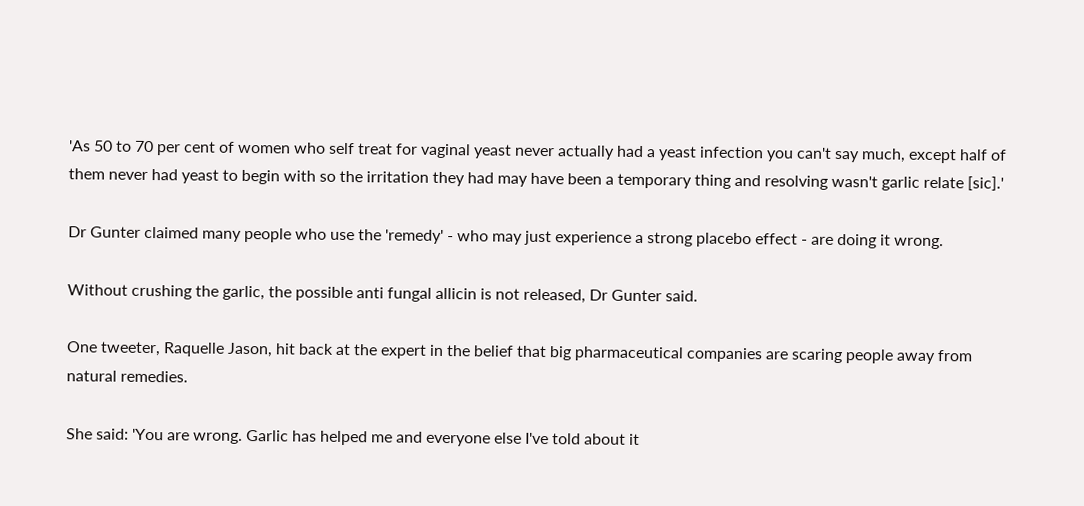'As 50 to 70 per cent of women who self treat for vaginal yeast never actually had a yeast infection you can't say much, except half of them never had yeast to begin with so the irritation they had may have been a temporary thing and resolving wasn't garlic relate [sic].'

Dr Gunter claimed many people who use the 'remedy' - who may just experience a strong placebo effect - are doing it wrong.

Without crushing the garlic, the possible anti fungal allicin is not released, Dr Gunter said.

One tweeter, Raquelle Jason, hit back at the expert in the belief that big pharmaceutical companies are scaring people away from natural remedies.

She said: 'You are wrong. Garlic has helped me and everyone else I've told about it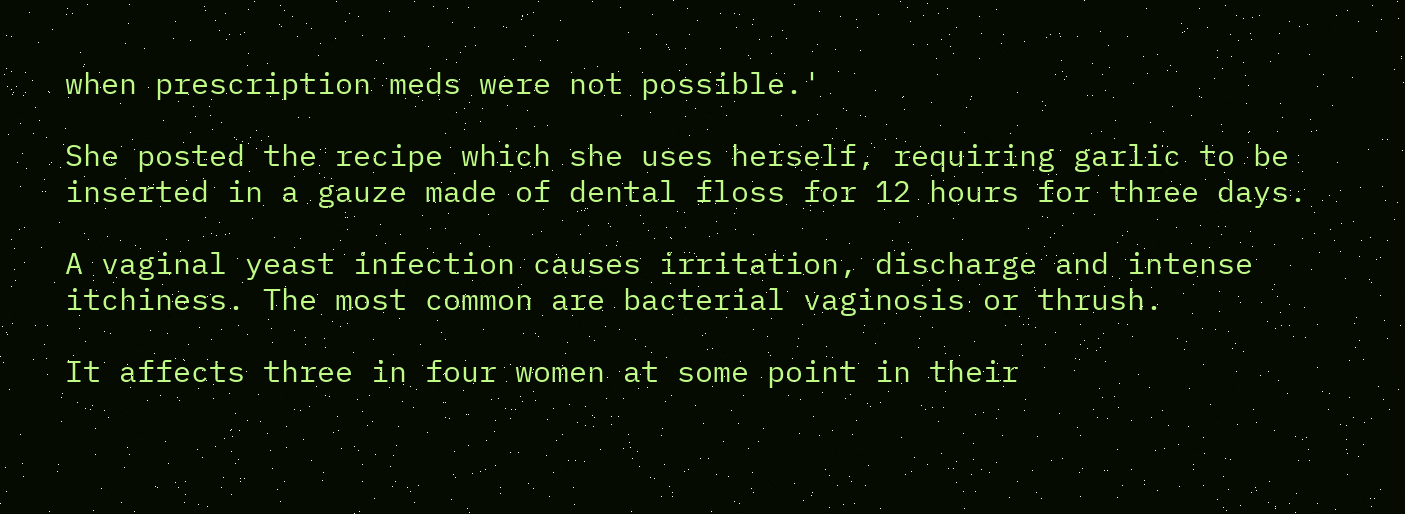when prescription meds were not possible.'

She posted the recipe which she uses herself, requiring garlic to be inserted in a gauze made of dental floss for 12 hours for three days.

A vaginal yeast infection causes irritation, discharge and intense itchiness. The most common are bacterial vaginosis or thrush.

It affects three in four women at some point in their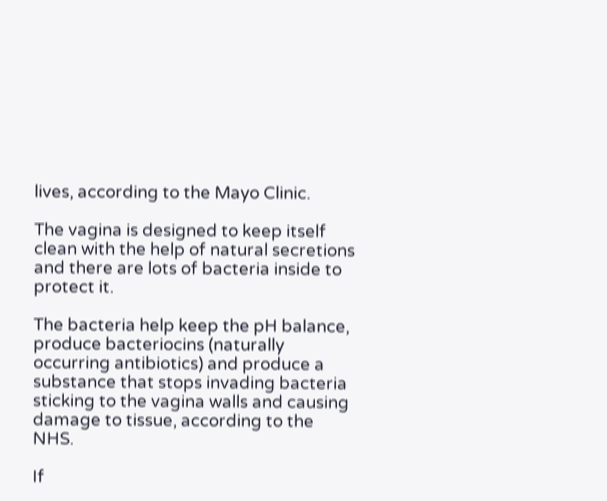lives, according to the Mayo Clinic.

The vagina is designed to keep itself clean with the help of natural secretions and there are lots of bacteria inside to protect it.

The bacteria help keep the pH balance, produce bacteriocins (naturally occurring antibiotics) and produce a substance that stops invading bacteria sticking to the vagina walls and causing damage to tissue, according to the NHS.

If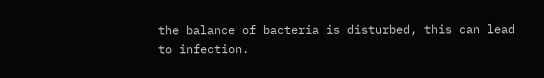the balance of bacteria is disturbed, this can lead to infection.